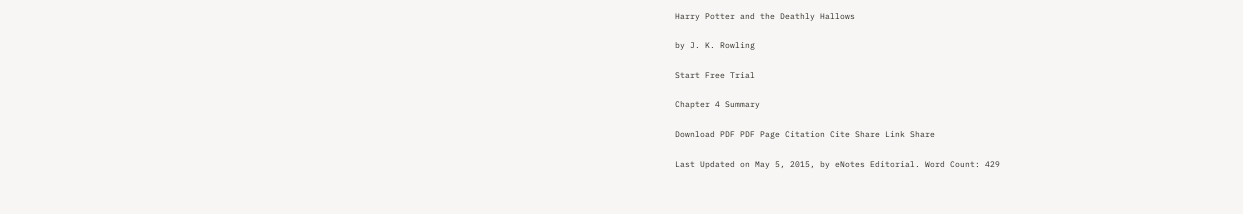Harry Potter and the Deathly Hallows

by J. K. Rowling

Start Free Trial

Chapter 4 Summary

Download PDF PDF Page Citation Cite Share Link Share

Last Updated on May 5, 2015, by eNotes Editorial. Word Count: 429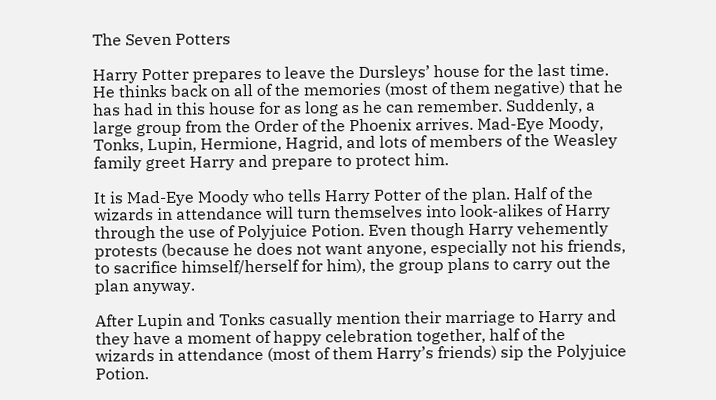The Seven Potters

Harry Potter prepares to leave the Dursleys’ house for the last time. He thinks back on all of the memories (most of them negative) that he has had in this house for as long as he can remember. Suddenly, a large group from the Order of the Phoenix arrives. Mad-Eye Moody, Tonks, Lupin, Hermione, Hagrid, and lots of members of the Weasley family greet Harry and prepare to protect him.

It is Mad-Eye Moody who tells Harry Potter of the plan. Half of the wizards in attendance will turn themselves into look-alikes of Harry through the use of Polyjuice Potion. Even though Harry vehemently protests (because he does not want anyone, especially not his friends, to sacrifice himself/herself for him), the group plans to carry out the plan anyway.

After Lupin and Tonks casually mention their marriage to Harry and they have a moment of happy celebration together, half of the wizards in attendance (most of them Harry’s friends) sip the Polyjuice Potion.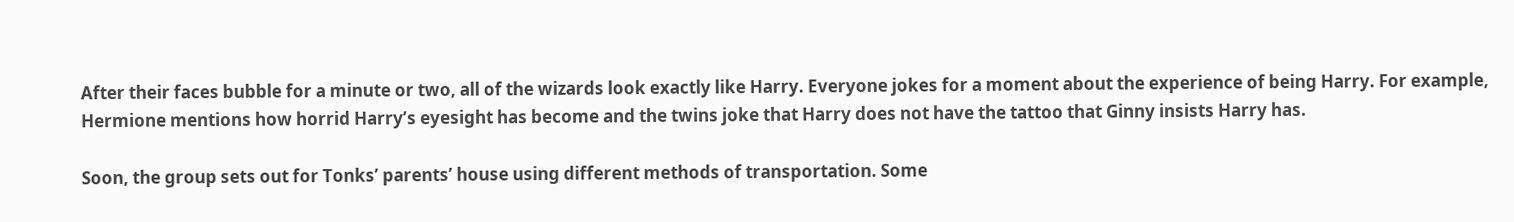After their faces bubble for a minute or two, all of the wizards look exactly like Harry. Everyone jokes for a moment about the experience of being Harry. For example, Hermione mentions how horrid Harry’s eyesight has become and the twins joke that Harry does not have the tattoo that Ginny insists Harry has.

Soon, the group sets out for Tonks’ parents’ house using different methods of transportation. Some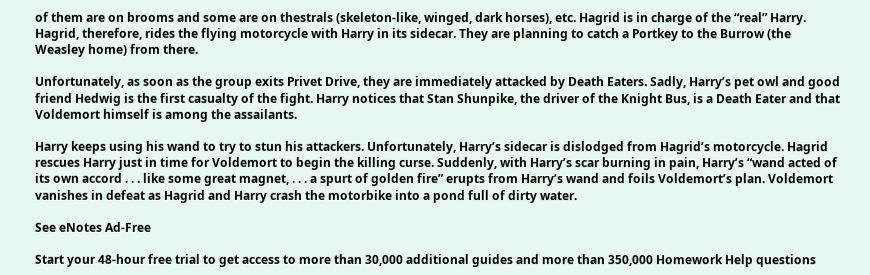of them are on brooms and some are on thestrals (skeleton-like, winged, dark horses), etc. Hagrid is in charge of the “real” Harry. Hagrid, therefore, rides the flying motorcycle with Harry in its sidecar. They are planning to catch a Portkey to the Burrow (the Weasley home) from there.

Unfortunately, as soon as the group exits Privet Drive, they are immediately attacked by Death Eaters. Sadly, Harry’s pet owl and good friend Hedwig is the first casualty of the fight. Harry notices that Stan Shunpike, the driver of the Knight Bus, is a Death Eater and that Voldemort himself is among the assailants.

Harry keeps using his wand to try to stun his attackers. Unfortunately, Harry’s sidecar is dislodged from Hagrid’s motorcycle. Hagrid rescues Harry just in time for Voldemort to begin the killing curse. Suddenly, with Harry’s scar burning in pain, Harry’s “wand acted of its own accord . . . like some great magnet, . . . a spurt of golden fire” erupts from Harry’s wand and foils Voldemort’s plan. Voldemort vanishes in defeat as Hagrid and Harry crash the motorbike into a pond full of dirty water.

See eNotes Ad-Free

Start your 48-hour free trial to get access to more than 30,000 additional guides and more than 350,000 Homework Help questions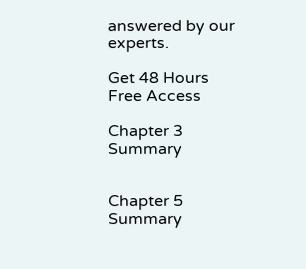answered by our experts.

Get 48 Hours Free Access

Chapter 3 Summary


Chapter 5 Summary